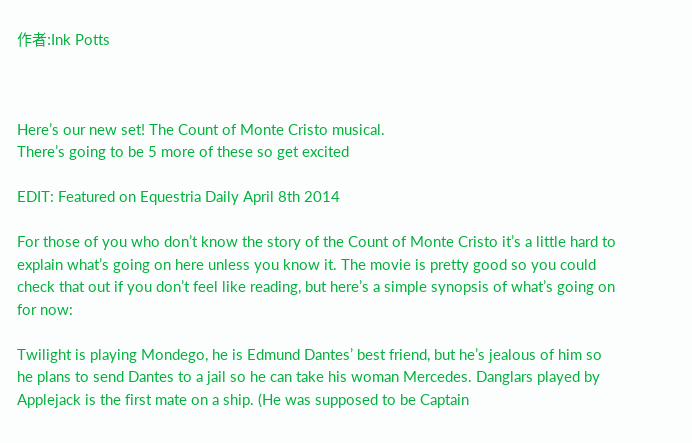作者:Ink Potts



Here’s our new set! The Count of Monte Cristo musical.
There’s going to be 5 more of these so get excited

EDIT: Featured on Equestria Daily April 8th 2014

For those of you who don’t know the story of the Count of Monte Cristo it’s a little hard to explain what’s going on here unless you know it. The movie is pretty good so you could check that out if you don’t feel like reading, but here’s a simple synopsis of what’s going on for now:

Twilight is playing Mondego, he is Edmund Dantes’ best friend, but he’s jealous of him so he plans to send Dantes to a jail so he can take his woman Mercedes. Danglars played by Applejack is the first mate on a ship. (He was supposed to be Captain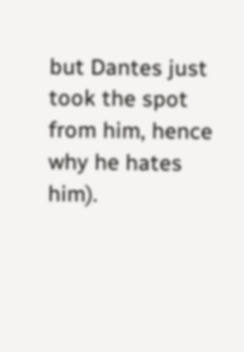but Dantes just took the spot from him, hence why he hates him).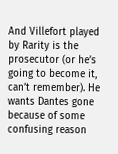And Villefort played by Rarity is the prosecutor (or he’s going to become it, can’t remember). He wants Dantes gone because of some confusing reason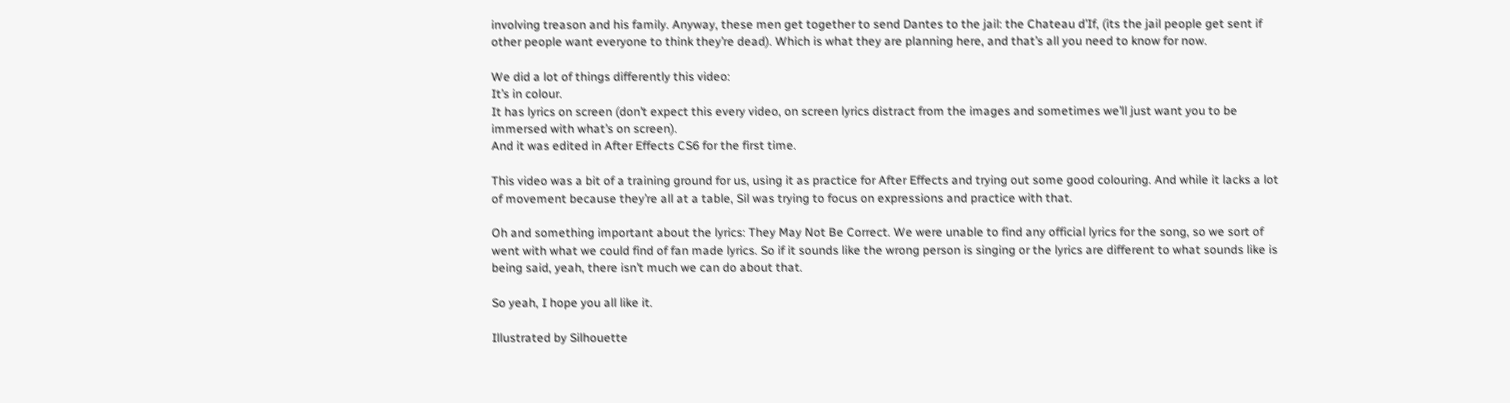involving treason and his family. Anyway, these men get together to send Dantes to the jail: the Chateau d’If, (its the jail people get sent if other people want everyone to think they’re dead). Which is what they are planning here, and that’s all you need to know for now.

We did a lot of things differently this video:
It’s in colour.
It has lyrics on screen (don’t expect this every video, on screen lyrics distract from the images and sometimes we’ll just want you to be immersed with what’s on screen).
And it was edited in After Effects CS6 for the first time.

This video was a bit of a training ground for us, using it as practice for After Effects and trying out some good colouring. And while it lacks a lot of movement because they’re all at a table, Sil was trying to focus on expressions and practice with that.

Oh and something important about the lyrics: They May Not Be Correct. We were unable to find any official lyrics for the song, so we sort of went with what we could find of fan made lyrics. So if it sounds like the wrong person is singing or the lyrics are different to what sounds like is being said, yeah, there isn’t much we can do about that.

So yeah, I hope you all like it.

Illustrated by Silhouette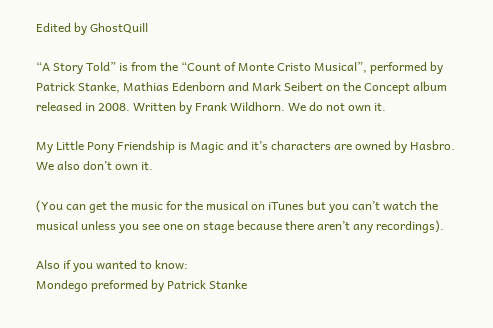Edited by GhostQuill

“A Story Told” is from the “Count of Monte Cristo Musical”, performed by Patrick Stanke, Mathias Edenborn and Mark Seibert on the Concept album released in 2008. Written by Frank Wildhorn. We do not own it.

My Little Pony Friendship is Magic and it’s characters are owned by Hasbro. We also don’t own it.

(You can get the music for the musical on iTunes but you can’t watch the musical unless you see one on stage because there aren’t any recordings).

Also if you wanted to know:
Mondego preformed by Patrick Stanke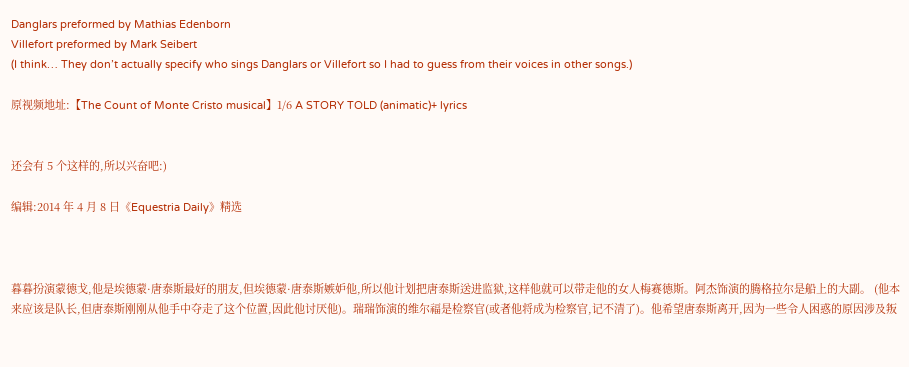Danglars preformed by Mathias Edenborn
Villefort preformed by Mark Seibert
(I think… They don’t actually specify who sings Danglars or Villefort so I had to guess from their voices in other songs.)

原视频地址:【The Count of Monte Cristo musical】1/6 A STORY TOLD (animatic)+ lyrics


还会有 5 个这样的,所以兴奋吧:)

编辑:2014 年 4 月 8 日《Equestria Daily》精选



暮暮扮演蒙德戈,他是埃德蒙·唐泰斯最好的朋友,但埃德蒙·唐泰斯嫉妒他,所以他计划把唐泰斯送进监狱,这样他就可以带走他的女人梅赛德斯。阿杰饰演的腾格拉尔是船上的大副。 (他本来应该是队长,但唐泰斯刚刚从他手中夺走了这个位置,因此他讨厌他)。瑞瑞饰演的维尔福是检察官(或者他将成为检察官,记不清了)。他希望唐泰斯离开,因为一些令人困惑的原因涉及叛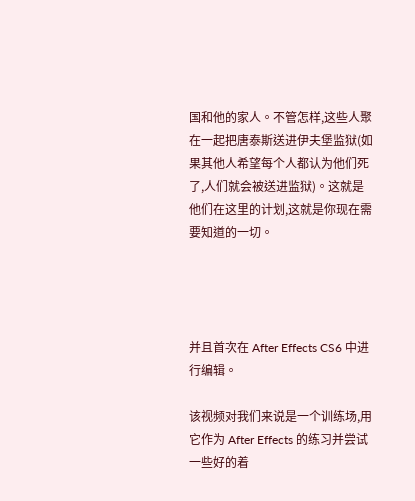国和他的家人。不管怎样,这些人聚在一起把唐泰斯送进伊夫堡监狱(如果其他人希望每个人都认为他们死了,人们就会被送进监狱)。这就是他们在这里的计划,这就是你现在需要知道的一切。




并且首次在 After Effects CS6 中进行编辑。

该视频对我们来说是一个训练场,用它作为 After Effects 的练习并尝试一些好的着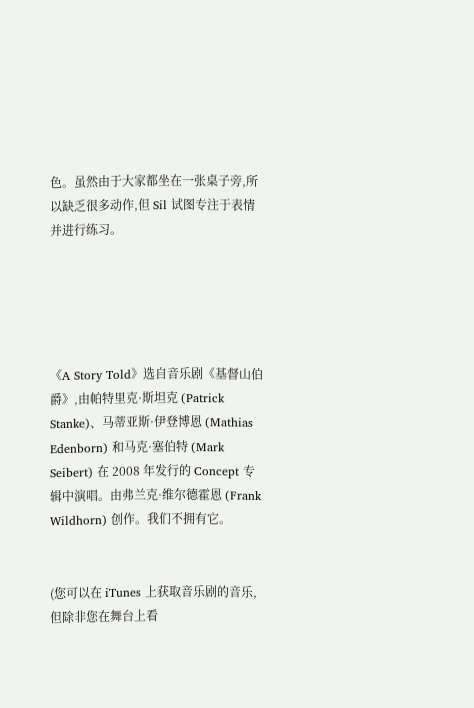色。虽然由于大家都坐在一张桌子旁,所以缺乏很多动作,但 Sil 试图专注于表情并进行练习。





《A Story Told》选自音乐剧《基督山伯爵》,由帕特里克·斯坦克 (Patrick Stanke)、马蒂亚斯·伊登博恩 (Mathias Edenborn) 和马克·塞伯特 (Mark Seibert) 在 2008 年发行的 Concept 专辑中演唱。由弗兰克·维尔德霍恩 (Frank Wildhorn) 创作。我们不拥有它。


(您可以在 iTunes 上获取音乐剧的音乐,但除非您在舞台上看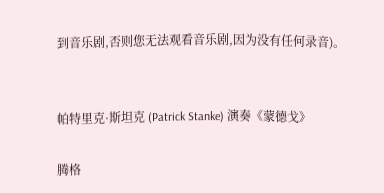到音乐剧,否则您无法观看音乐剧,因为没有任何录音)。


帕特里克·斯坦克 (Patrick Stanke) 演奏《蒙德戈》

腾格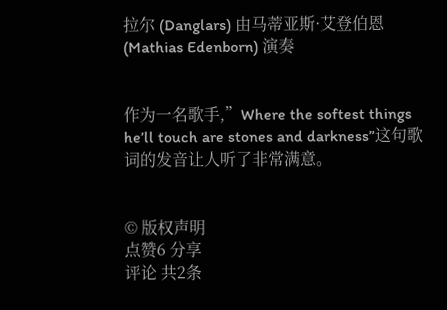拉尔 (Danglars) 由马蒂亚斯·艾登伯恩 (Mathias Edenborn) 演奏


作为一名歌手,”Where the softest things he’ll touch are stones and darkness”这句歌词的发音让人听了非常满意。


© 版权声明
点赞6 分享
评论 共2条